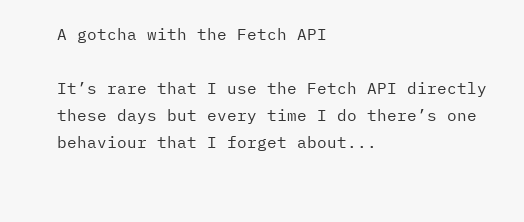A gotcha with the Fetch API

It’s rare that I use the Fetch API directly these days but every time I do there’s one behaviour that I forget about...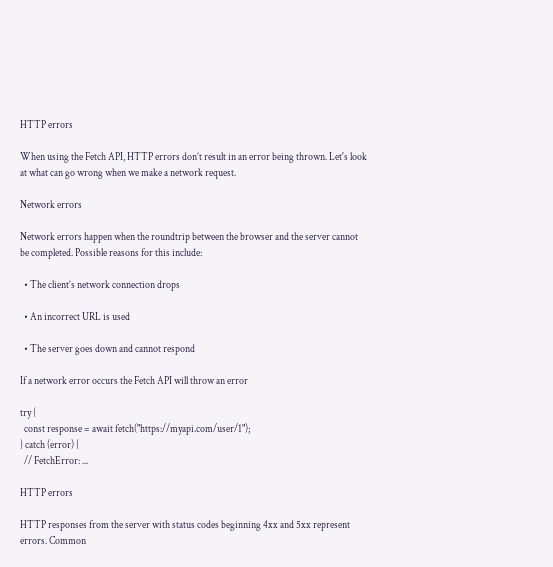HTTP errors

When using the Fetch API, HTTP errors don’t result in an error being thrown. Let's look at what can go wrong when we make a network request.

Network errors

Network errors happen when the roundtrip between the browser and the server cannot be completed. Possible reasons for this include:

  • The client’s network connection drops

  • An incorrect URL is used

  • The server goes down and cannot respond

If a network error occurs the Fetch API will throw an error

try {
  const response = await fetch("https://myapi.com/user/1");
} catch (error) {
  // FetchError: ...

HTTP errors

HTTP responses from the server with status codes beginning 4xx and 5xx represent errors. Common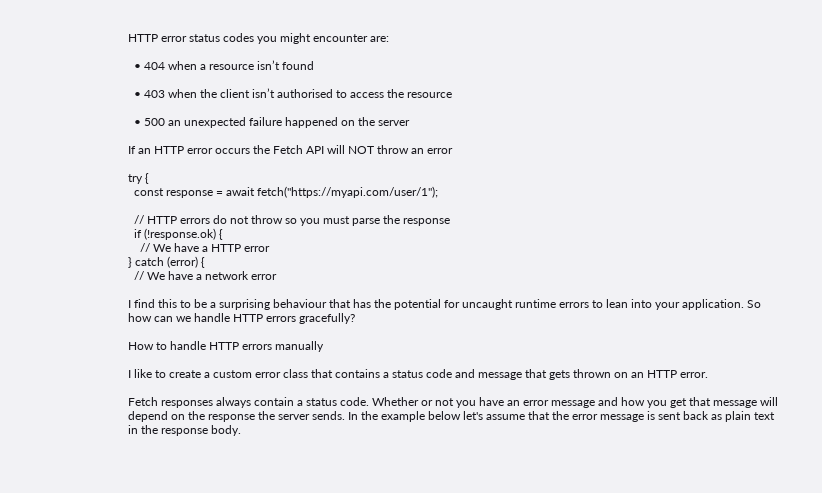HTTP error status codes you might encounter are:

  • 404 when a resource isn’t found

  • 403 when the client isn’t authorised to access the resource

  • 500 an unexpected failure happened on the server

If an HTTP error occurs the Fetch API will NOT throw an error

try {
  const response = await fetch("https://myapi.com/user/1");

  // HTTP errors do not throw so you must parse the response
  if (!response.ok) {
    // We have a HTTP error
} catch (error) {
  // We have a network error

I find this to be a surprising behaviour that has the potential for uncaught runtime errors to lean into your application. So how can we handle HTTP errors gracefully?

How to handle HTTP errors manually

I like to create a custom error class that contains a status code and message that gets thrown on an HTTP error.

Fetch responses always contain a status code. Whether or not you have an error message and how you get that message will depend on the response the server sends. In the example below let's assume that the error message is sent back as plain text in the response body.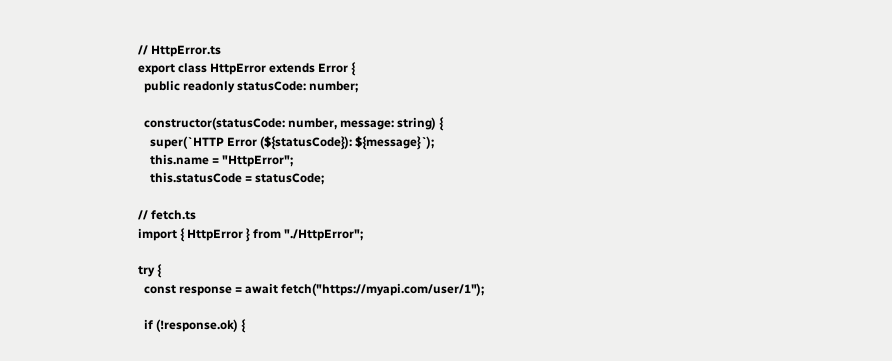// HttpError.ts
export class HttpError extends Error {
  public readonly statusCode: number;

  constructor(statusCode: number, message: string) {
    super(`HTTP Error (${statusCode}): ${message}`);
    this.name = "HttpError";
    this.statusCode = statusCode;

// fetch.ts
import { HttpError } from "./HttpError";

try {
  const response = await fetch("https://myapi.com/user/1");

  if (!response.ok) {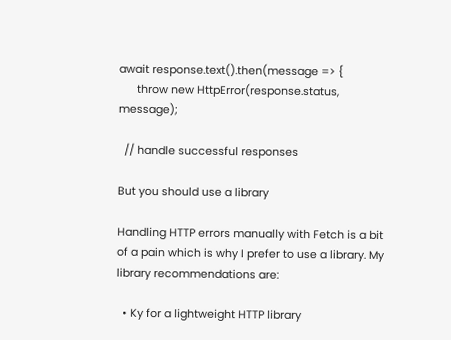await response.text().then(message => {
      throw new HttpError(response.status, message);

  // handle successful responses

But you should use a library

Handling HTTP errors manually with Fetch is a bit of a pain which is why I prefer to use a library. My library recommendations are:

  • Ky for a lightweight HTTP library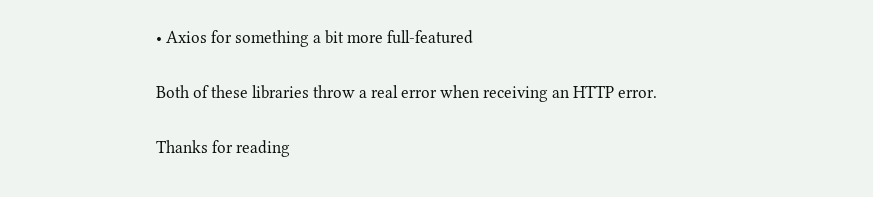• Axios for something a bit more full-featured

Both of these libraries throw a real error when receiving an HTTP error.

Thanks for reading